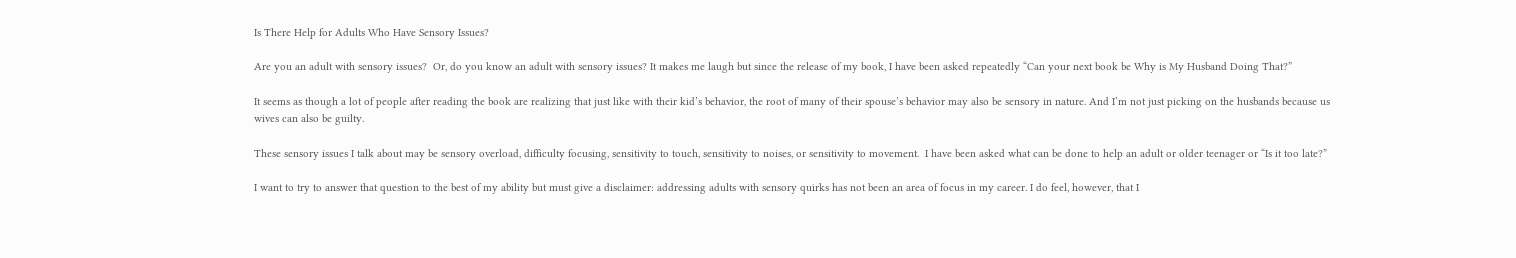Is There Help for Adults Who Have Sensory Issues?

Are you an adult with sensory issues?  Or, do you know an adult with sensory issues? It makes me laugh but since the release of my book, I have been asked repeatedly “Can your next book be Why is My Husband Doing That?”

It seems as though a lot of people after reading the book are realizing that just like with their kid’s behavior, the root of many of their spouse’s behavior may also be sensory in nature. And I’m not just picking on the husbands because us wives can also be guilty.

These sensory issues I talk about may be sensory overload, difficulty focusing, sensitivity to touch, sensitivity to noises, or sensitivity to movement.  I have been asked what can be done to help an adult or older teenager or “Is it too late?”

I want to try to answer that question to the best of my ability but must give a disclaimer: addressing adults with sensory quirks has not been an area of focus in my career. I do feel, however, that I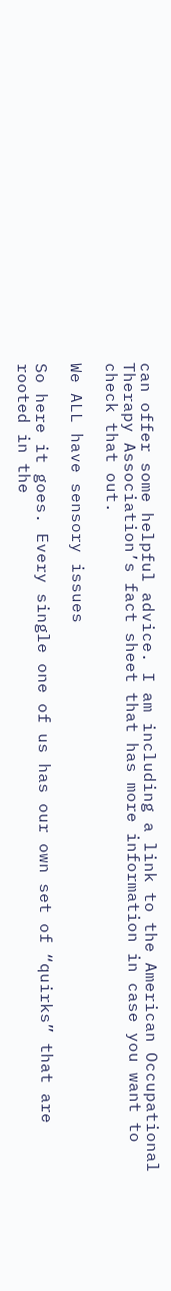can offer some helpful advice. I am including a link to the American Occupational Therapy Association’s fact sheet that has more information in case you want to check that out.

We ALL have sensory issues

So here it goes. Every single one of us has our own set of “quirks” that are rooted in the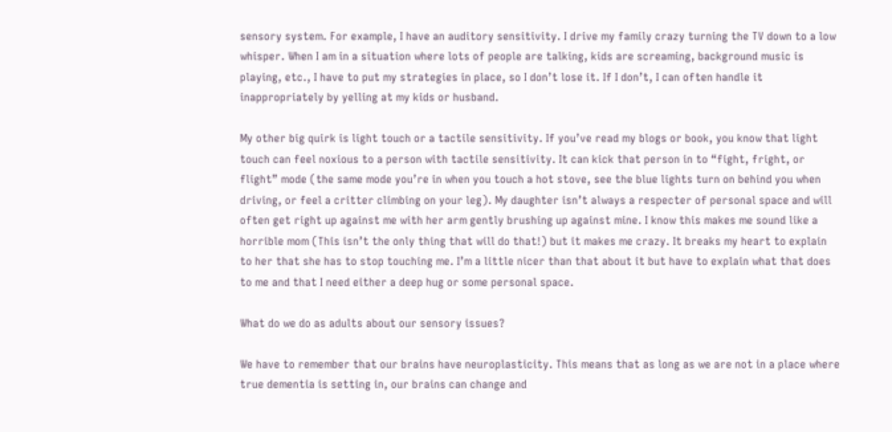sensory system. For example, I have an auditory sensitivity. I drive my family crazy turning the TV down to a low whisper. When I am in a situation where lots of people are talking, kids are screaming, background music is playing, etc., I have to put my strategies in place, so I don’t lose it. If I don’t, I can often handle it inappropriately by yelling at my kids or husband.

My other big quirk is light touch or a tactile sensitivity. If you’ve read my blogs or book, you know that light touch can feel noxious to a person with tactile sensitivity. It can kick that person in to “fight, fright, or flight” mode (the same mode you’re in when you touch a hot stove, see the blue lights turn on behind you when driving, or feel a critter climbing on your leg). My daughter isn’t always a respecter of personal space and will often get right up against me with her arm gently brushing up against mine. I know this makes me sound like a horrible mom (This isn’t the only thing that will do that!) but it makes me crazy. It breaks my heart to explain to her that she has to stop touching me. I’m a little nicer than that about it but have to explain what that does to me and that I need either a deep hug or some personal space.

What do we do as adults about our sensory issues?

We have to remember that our brains have neuroplasticity. This means that as long as we are not in a place where true dementia is setting in, our brains can change and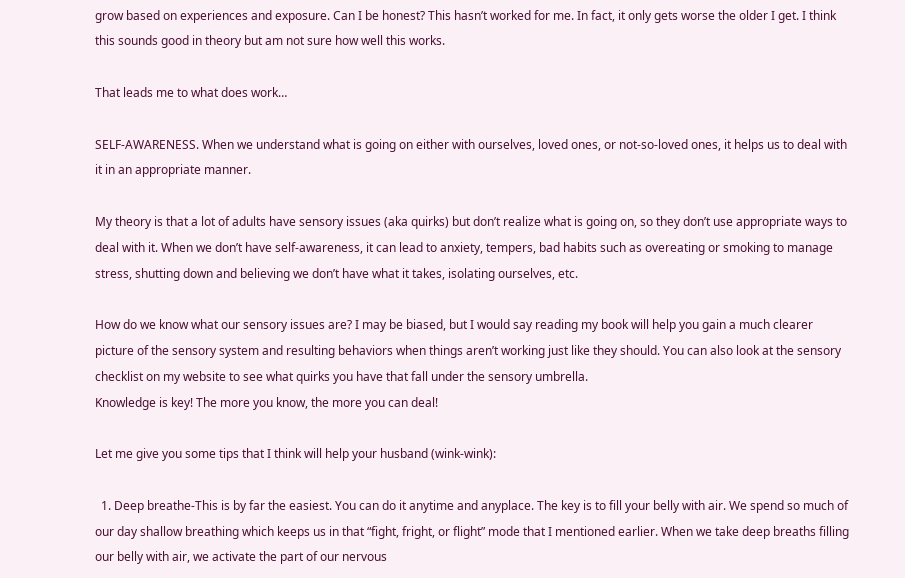grow based on experiences and exposure. Can I be honest? This hasn’t worked for me. In fact, it only gets worse the older I get. I think this sounds good in theory but am not sure how well this works.

That leads me to what does work…

SELF-AWARENESS. When we understand what is going on either with ourselves, loved ones, or not-so-loved ones, it helps us to deal with it in an appropriate manner.

My theory is that a lot of adults have sensory issues (aka quirks) but don’t realize what is going on, so they don’t use appropriate ways to deal with it. When we don’t have self-awareness, it can lead to anxiety, tempers, bad habits such as overeating or smoking to manage stress, shutting down and believing we don’t have what it takes, isolating ourselves, etc.

How do we know what our sensory issues are? I may be biased, but I would say reading my book will help you gain a much clearer picture of the sensory system and resulting behaviors when things aren’t working just like they should. You can also look at the sensory checklist on my website to see what quirks you have that fall under the sensory umbrella.
Knowledge is key! The more you know, the more you can deal!

Let me give you some tips that I think will help your husband (wink-wink):

  1. Deep breathe-This is by far the easiest. You can do it anytime and anyplace. The key is to fill your belly with air. We spend so much of our day shallow breathing which keeps us in that “fight, fright, or flight” mode that I mentioned earlier. When we take deep breaths filling our belly with air, we activate the part of our nervous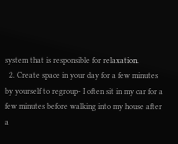system that is responsible for relaxation.
  2. Create space in your day for a few minutes by yourself to regroup- I often sit in my car for a few minutes before walking into my house after a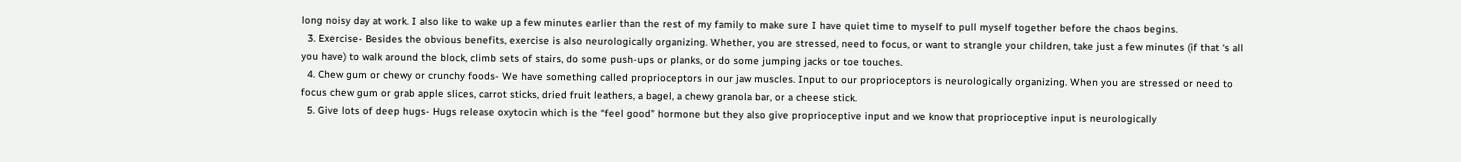long noisy day at work. I also like to wake up a few minutes earlier than the rest of my family to make sure I have quiet time to myself to pull myself together before the chaos begins.
  3. Exercise- Besides the obvious benefits, exercise is also neurologically organizing. Whether, you are stressed, need to focus, or want to strangle your children, take just a few minutes (if that ‘s all you have) to walk around the block, climb sets of stairs, do some push-ups or planks, or do some jumping jacks or toe touches.
  4. Chew gum or chewy or crunchy foods- We have something called proprioceptors in our jaw muscles. Input to our proprioceptors is neurologically organizing. When you are stressed or need to focus chew gum or grab apple slices, carrot sticks, dried fruit leathers, a bagel, a chewy granola bar, or a cheese stick.
  5. Give lots of deep hugs- Hugs release oxytocin which is the “feel good” hormone but they also give proprioceptive input and we know that proprioceptive input is neurologically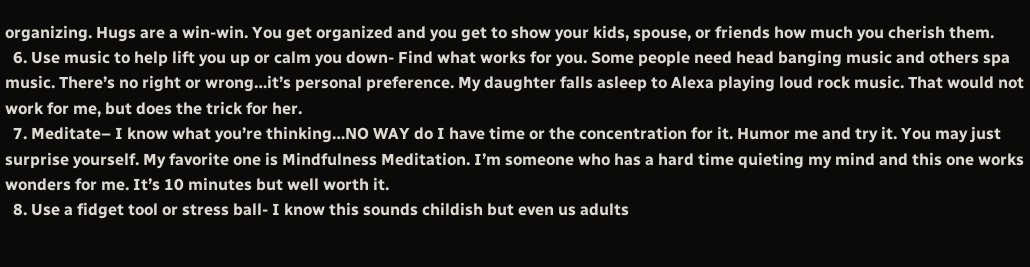organizing. Hugs are a win-win. You get organized and you get to show your kids, spouse, or friends how much you cherish them.
  6. Use music to help lift you up or calm you down- Find what works for you. Some people need head banging music and others spa music. There’s no right or wrong…it’s personal preference. My daughter falls asleep to Alexa playing loud rock music. That would not work for me, but does the trick for her.
  7. Meditate– I know what you’re thinking…NO WAY do I have time or the concentration for it. Humor me and try it. You may just surprise yourself. My favorite one is Mindfulness Meditation. I’m someone who has a hard time quieting my mind and this one works wonders for me. It’s 10 minutes but well worth it.
  8. Use a fidget tool or stress ball- I know this sounds childish but even us adults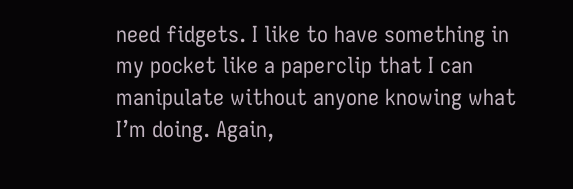need fidgets. I like to have something in my pocket like a paperclip that I can manipulate without anyone knowing what I’m doing. Again,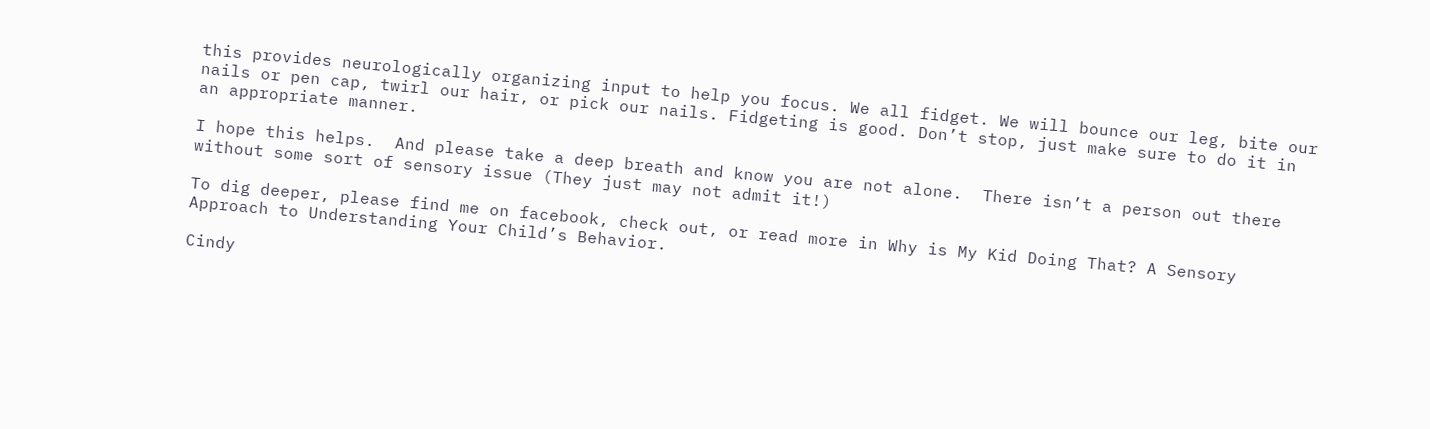this provides neurologically organizing input to help you focus. We all fidget. We will bounce our leg, bite our nails or pen cap, twirl our hair, or pick our nails. Fidgeting is good. Don’t stop, just make sure to do it in an appropriate manner.

I hope this helps.  And please take a deep breath and know you are not alone.  There isn’t a person out there without some sort of sensory issue (They just may not admit it!)

To dig deeper, please find me on facebook, check out, or read more in Why is My Kid Doing That? A Sensory Approach to Understanding Your Child’s Behavior.

Cindy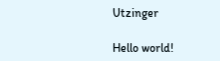Utzinger

Hello world!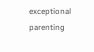exceptional parenting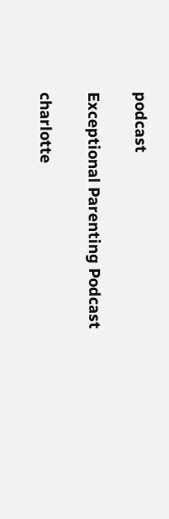podcast

Exceptional Parenting Podcast

charlotte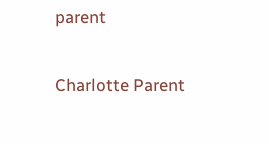parent

Charlotte Parent